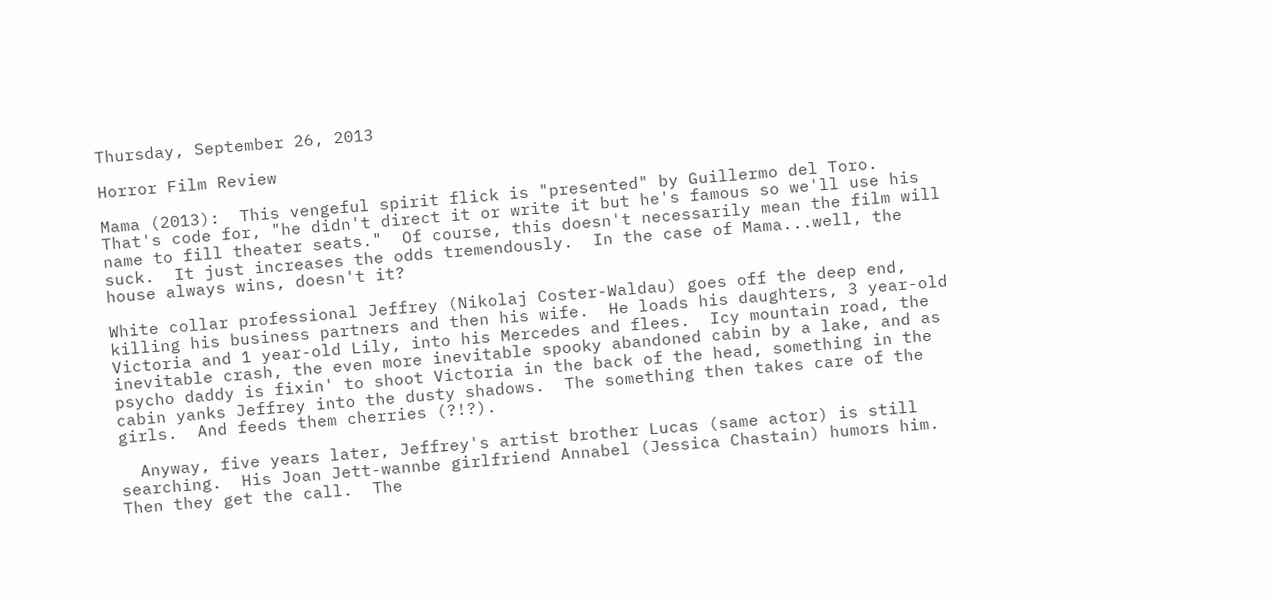Thursday, September 26, 2013

Horror Film Review

Mama (2013):  This vengeful spirit flick is "presented" by Guillermo del Toro.  That's code for, "he didn't direct it or write it but he's famous so we'll use his name to fill theater seats."  Of course, this doesn't necessarily mean the film will suck.  It just increases the odds tremendously.  In the case of Mama...well, the house always wins, doesn't it?

White collar professional Jeffrey (Nikolaj Coster-Waldau) goes off the deep end, killing his business partners and then his wife.  He loads his daughters, 3 year-old Victoria and 1 year-old Lily, into his Mercedes and flees.  Icy mountain road, the inevitable crash, the even more inevitable spooky abandoned cabin by a lake, and as psycho daddy is fixin' to shoot Victoria in the back of the head, something in the cabin yanks Jeffrey into the dusty shadows.  The something then takes care of the girls.  And feeds them cherries (?!?).

  Anyway, five years later, Jeffrey's artist brother Lucas (same actor) is still searching.  His Joan Jett-wannbe girlfriend Annabel (Jessica Chastain) humors him.  Then they get the call.  The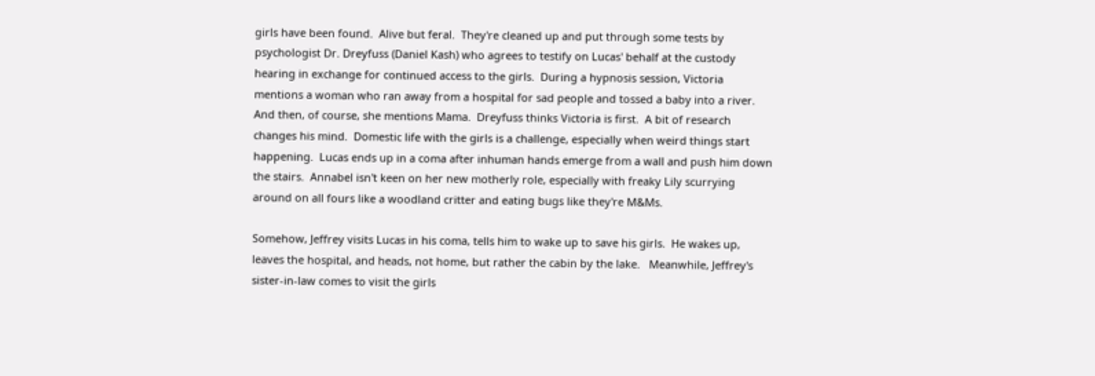girls have been found.  Alive but feral.  They're cleaned up and put through some tests by psychologist Dr. Dreyfuss (Daniel Kash) who agrees to testify on Lucas' behalf at the custody hearing in exchange for continued access to the girls.  During a hypnosis session, Victoria mentions a woman who ran away from a hospital for sad people and tossed a baby into a river.  And then, of course, she mentions Mama.  Dreyfuss thinks Victoria is first.  A bit of research changes his mind.  Domestic life with the girls is a challenge, especially when weird things start happening.  Lucas ends up in a coma after inhuman hands emerge from a wall and push him down the stairs.  Annabel isn't keen on her new motherly role, especially with freaky Lily scurrying around on all fours like a woodland critter and eating bugs like they're M&Ms.

Somehow, Jeffrey visits Lucas in his coma, tells him to wake up to save his girls.  He wakes up, leaves the hospital, and heads, not home, but rather the cabin by the lake.   Meanwhile, Jeffrey's sister-in-law comes to visit the girls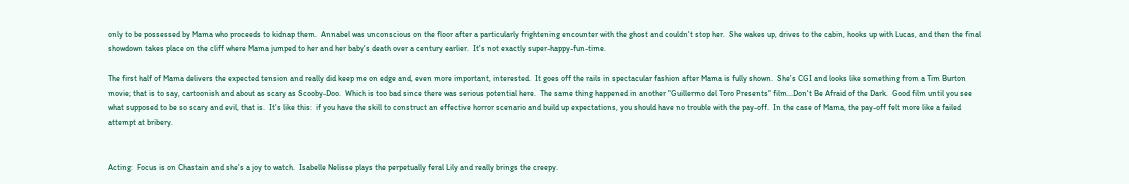only to be possessed by Mama who proceeds to kidnap them.  Annabel was unconscious on the floor after a particularly frightening encounter with the ghost and couldn't stop her.  She wakes up, drives to the cabin, hooks up with Lucas, and then the final showdown takes place on the cliff where Mama jumped to her and her baby's death over a century earlier.  It's not exactly super-happy-fun-time.

The first half of Mama delivers the expected tension and really did keep me on edge and, even more important, interested.  It goes off the rails in spectacular fashion after Mama is fully shown.  She's CGI and looks like something from a Tim Burton movie; that is to say, cartoonish and about as scary as Scooby-Doo.  Which is too bad since there was serious potential here.  The same thing happened in another "Guillermo del Toro Presents" film...Don't Be Afraid of the Dark.  Good film until you see what supposed to be so scary and evil, that is.  It's like this:  if you have the skill to construct an effective horror scenario and build up expectations, you should have no trouble with the pay-off.  In the case of Mama, the pay-off felt more like a failed attempt at bribery.


Acting:  Focus is on Chastain and she's a joy to watch.  Isabelle Nelisse plays the perpetually feral Lily and really brings the creepy.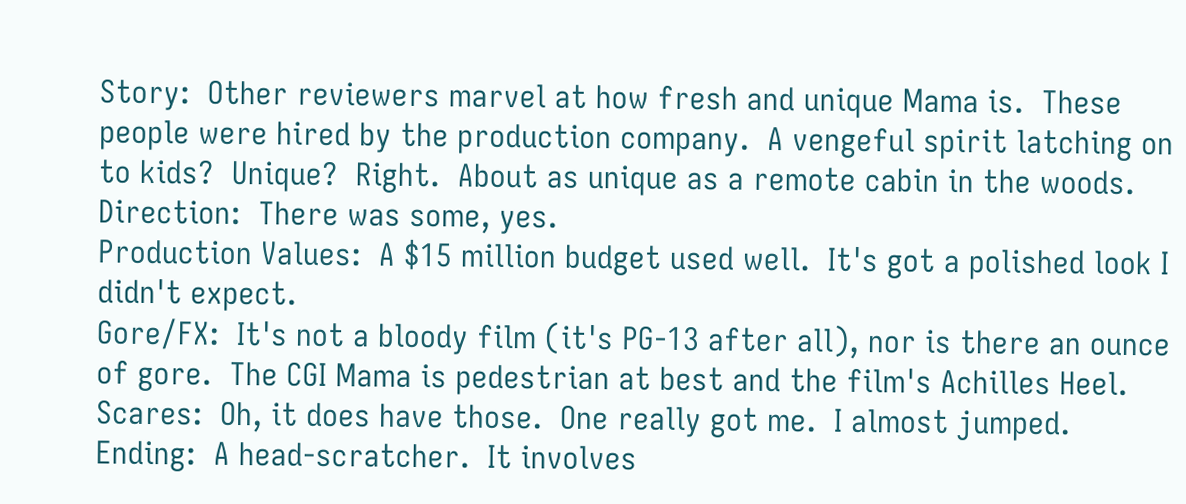Story:  Other reviewers marvel at how fresh and unique Mama is.  These people were hired by the production company.  A vengeful spirit latching on to kids?  Unique?  Right.  About as unique as a remote cabin in the woods.
Direction:  There was some, yes.
Production Values:  A $15 million budget used well.  It's got a polished look I didn't expect.
Gore/FX:  It's not a bloody film (it's PG-13 after all), nor is there an ounce of gore.  The CGI Mama is pedestrian at best and the film's Achilles Heel.
Scares:  Oh, it does have those.  One really got me.  I almost jumped.
Ending:  A head-scratcher.  It involves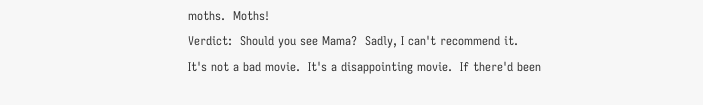moths.  Moths!
Verdict:  Should you see Mama?  Sadly, I can't recommend it.  It's not a bad movie.  It's a disappointing movie.  If there'd been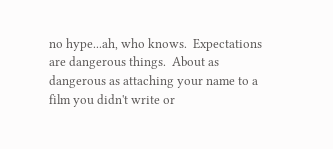no hype...ah, who knows.  Expectations are dangerous things.  About as dangerous as attaching your name to a film you didn't write or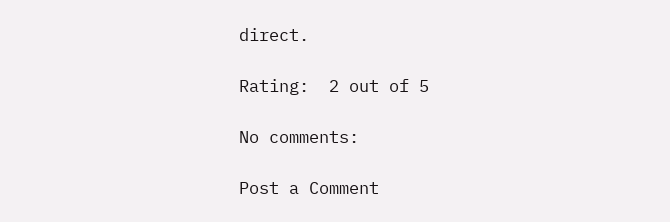direct.

Rating:  2 out of 5

No comments:

Post a Comment